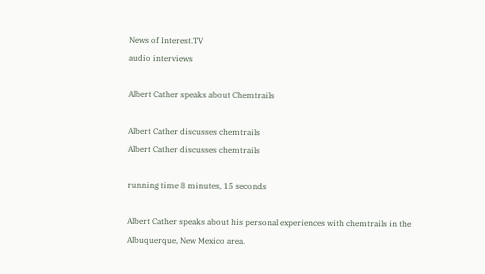News of Interest.TV
audio interviews

Albert Cather speaks about Chemtrails

Albert Cather discusses chemtrails
Albert Cather discusses chemtrails

running time 8 minutes, 15 seconds

Albert Cather speaks about his personal experiences with chemtrails in the Albuquerque, New Mexico area.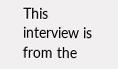This interview is from the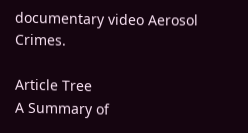documentary video Aerosol Crimes.

Article Tree
A Summary of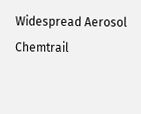Widespread Aerosol Chemtrail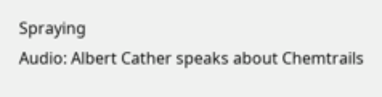Spraying
Audio: Albert Cather speaks about Chemtrails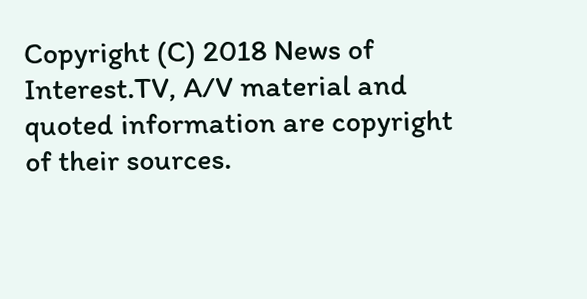Copyright (C) 2018 News of Interest.TV, A/V material and quoted information are copyright of their sources.